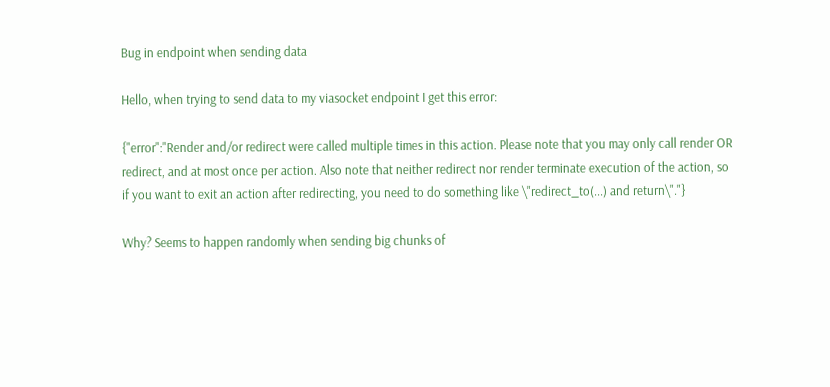Bug in endpoint when sending data

Hello, when trying to send data to my viasocket endpoint I get this error:

{"error":"Render and/or redirect were called multiple times in this action. Please note that you may only call render OR redirect, and at most once per action. Also note that neither redirect nor render terminate execution of the action, so if you want to exit an action after redirecting, you need to do something like \"redirect_to(...) and return\"."}

Why? Seems to happen randomly when sending big chunks of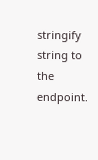stringify string to the endpoint.